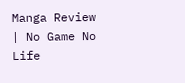Manga Review | No Game No Life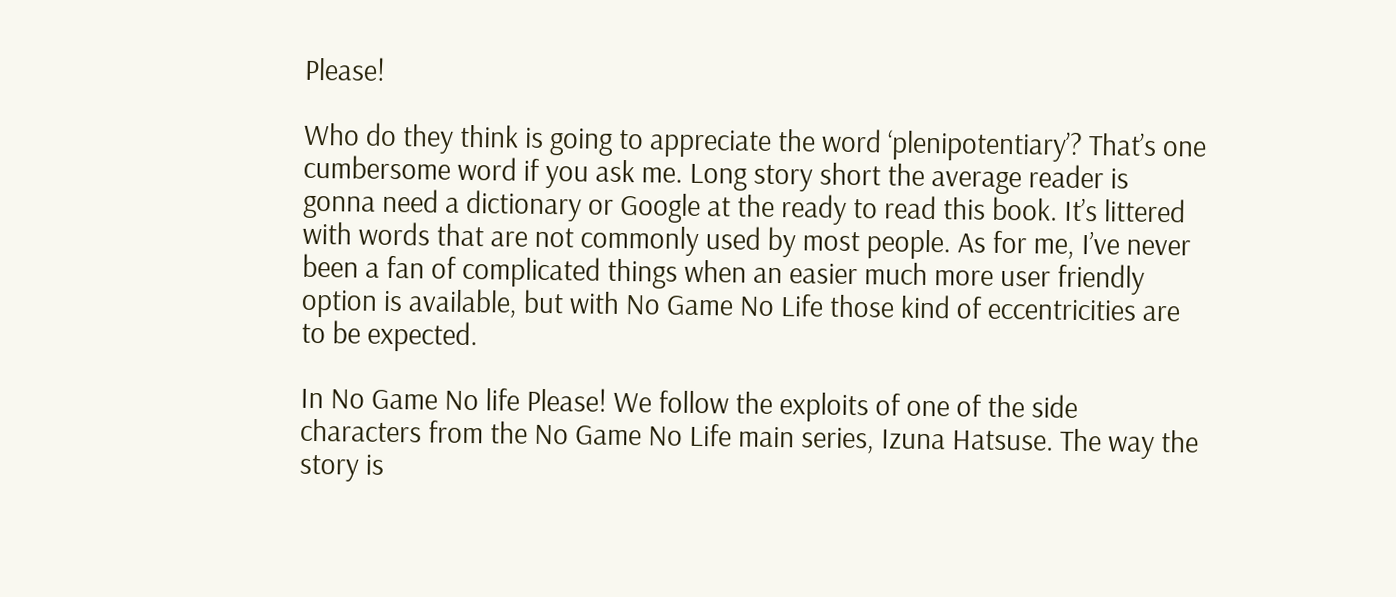Please!

Who do they think is going to appreciate the word ‘plenipotentiary’? That’s one cumbersome word if you ask me. Long story short the average reader is gonna need a dictionary or Google at the ready to read this book. It’s littered with words that are not commonly used by most people. As for me, I’ve never been a fan of complicated things when an easier much more user friendly option is available, but with No Game No Life those kind of eccentricities are to be expected.

In No Game No life Please! We follow the exploits of one of the side characters from the No Game No Life main series, Izuna Hatsuse. The way the story is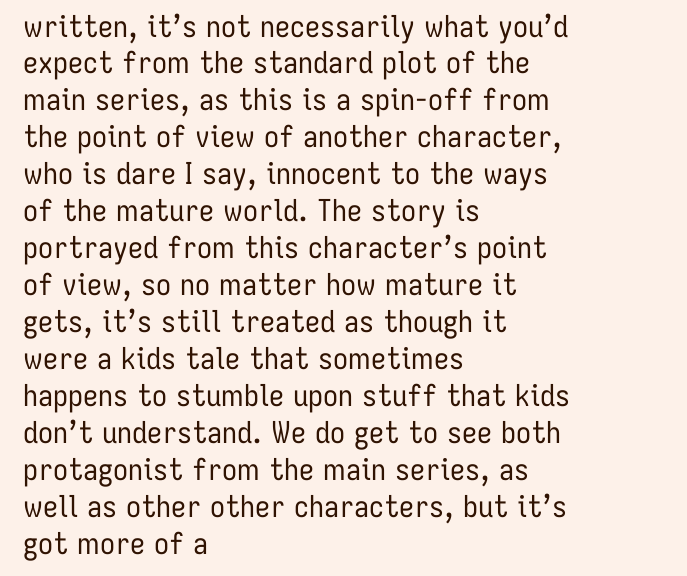written, it’s not necessarily what you’d expect from the standard plot of the main series, as this is a spin-off from the point of view of another character, who is dare I say, innocent to the ways of the mature world. The story is portrayed from this character’s point of view, so no matter how mature it gets, it’s still treated as though it were a kids tale that sometimes happens to stumble upon stuff that kids don’t understand. We do get to see both protagonist from the main series, as well as other other characters, but it’s got more of a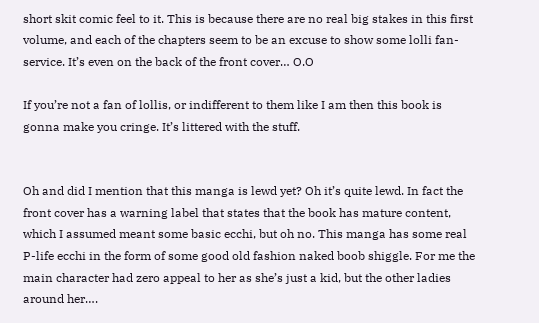short skit comic feel to it. This is because there are no real big stakes in this first volume, and each of the chapters seem to be an excuse to show some lolli fan-service. It’s even on the back of the front cover… O.O

If you’re not a fan of lollis, or indifferent to them like I am then this book is gonna make you cringe. It’s littered with the stuff.


Oh and did I mention that this manga is lewd yet? Oh it’s quite lewd. In fact the front cover has a warning label that states that the book has mature content, which I assumed meant some basic ecchi, but oh no. This manga has some real P-life ecchi in the form of some good old fashion naked boob shiggle. For me the main character had zero appeal to her as she’s just a kid, but the other ladies around her….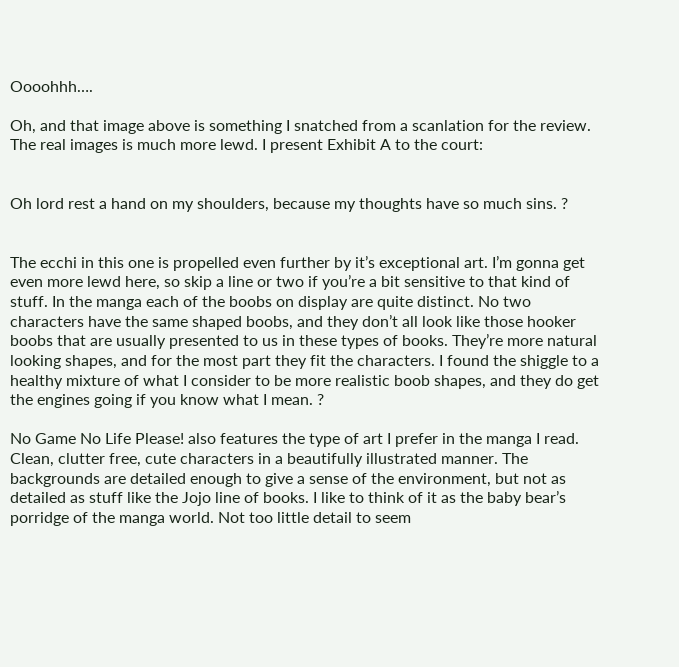Oooohhh….

Oh, and that image above is something I snatched from a scanlation for the review. The real images is much more lewd. I present Exhibit A to the court:


Oh lord rest a hand on my shoulders, because my thoughts have so much sins. ?


The ecchi in this one is propelled even further by it’s exceptional art. I’m gonna get even more lewd here, so skip a line or two if you’re a bit sensitive to that kind of stuff. In the manga each of the boobs on display are quite distinct. No two characters have the same shaped boobs, and they don’t all look like those hooker boobs that are usually presented to us in these types of books. They’re more natural looking shapes, and for the most part they fit the characters. I found the shiggle to a healthy mixture of what I consider to be more realistic boob shapes, and they do get the engines going if you know what I mean. ?

No Game No Life Please! also features the type of art I prefer in the manga I read. Clean, clutter free, cute characters in a beautifully illustrated manner. The backgrounds are detailed enough to give a sense of the environment, but not as detailed as stuff like the Jojo line of books. I like to think of it as the baby bear’s porridge of the manga world. Not too little detail to seem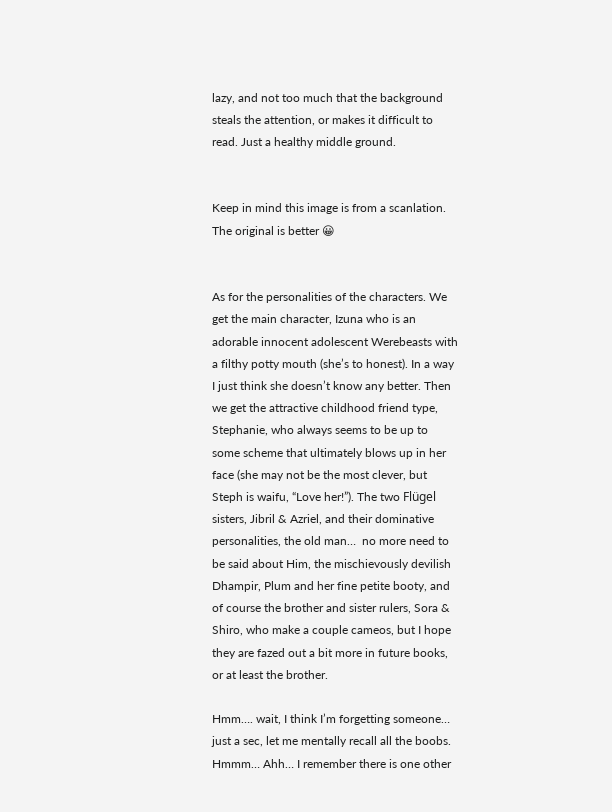lazy, and not too much that the background steals the attention, or makes it difficult to read. Just a healthy middle ground.


Keep in mind this image is from a scanlation. The original is better 😀


As for the personalities of the characters. We get the main character, Izuna who is an adorable innocent adolescent Werebeasts with a filthy potty mouth (she’s to honest). In a way I just think she doesn’t know any better. Then we get the attractive childhood friend type, Stephanie, who always seems to be up to some scheme that ultimately blows up in her face (she may not be the most clever, but Steph is waifu, “Love her!”). The two Flügel sisters, Jibril & Azriel, and their dominative personalities, the old man…  no more need to be said about Him, the mischievously devilish Dhampir, Plum and her fine petite booty, and of course the brother and sister rulers, Sora & Shiro, who make a couple cameos, but I hope they are fazed out a bit more in future books, or at least the brother.

Hmm…. wait, I think I’m forgetting someone… just a sec, let me mentally recall all the boobs. Hmmm… Ahh… I remember there is one other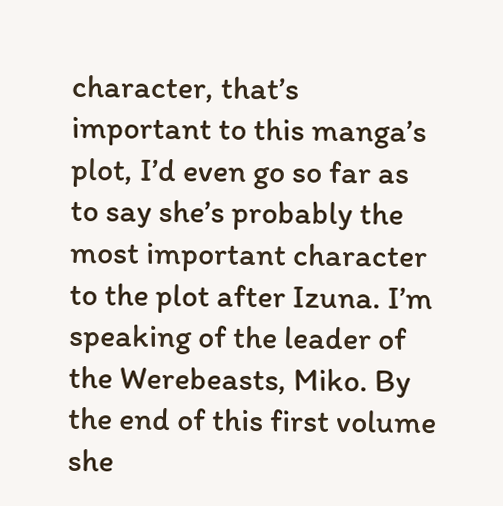character, that’s important to this manga’s plot, I’d even go so far as to say she’s probably the most important character to the plot after Izuna. I’m speaking of the leader of the Werebeasts, Miko. By the end of this first volume she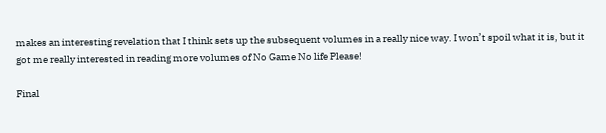makes an interesting revelation that I think sets up the subsequent volumes in a really nice way. I won’t spoil what it is, but it got me really interested in reading more volumes of No Game No life Please!

Final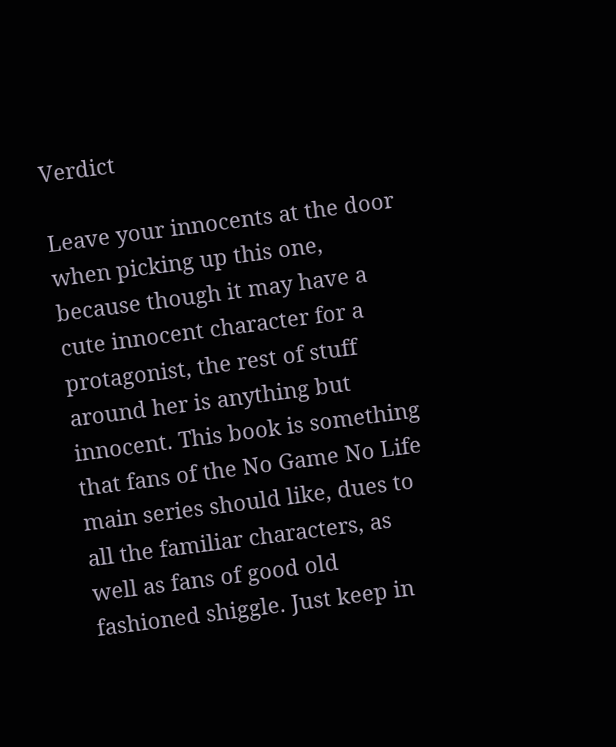Verdict

Leave your innocents at the door when picking up this one, because though it may have a cute innocent character for a protagonist, the rest of stuff around her is anything but innocent. This book is something that fans of the No Game No Life main series should like, dues to all the familiar characters, as well as fans of good old fashioned shiggle. Just keep in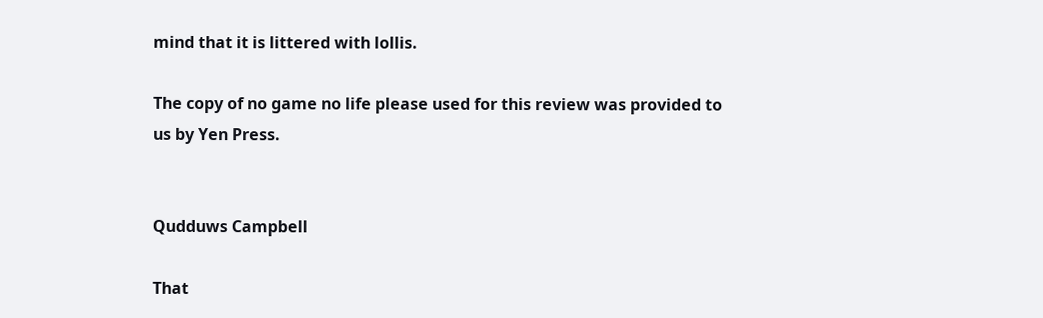mind that it is littered with lollis.

The copy of no game no life please used for this review was provided to us by Yen Press.


Qudduws Campbell

That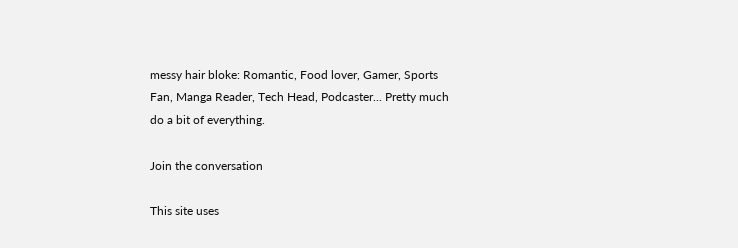messy hair bloke: Romantic, Food lover, Gamer, Sports Fan, Manga Reader, Tech Head, Podcaster... Pretty much do a bit of everything.

Join the conversation

This site uses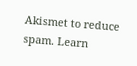Akismet to reduce spam. Learn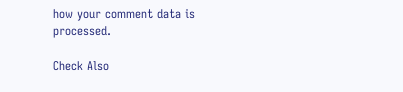how your comment data is processed.

Check Also